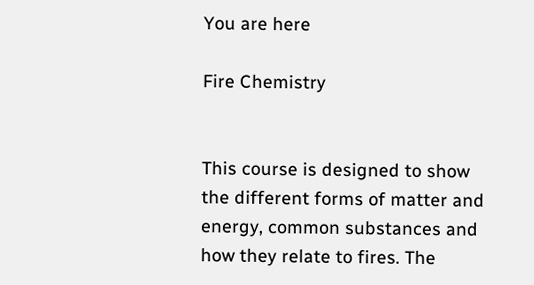You are here

Fire Chemistry


This course is designed to show the different forms of matter and energy, common substances and how they relate to fires. The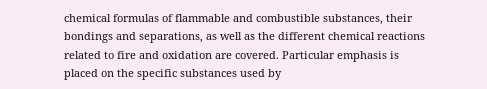chemical formulas of flammable and combustible substances, their bondings and separations, as well as the different chemical reactions related to fire and oxidation are covered. Particular emphasis is placed on the specific substances used by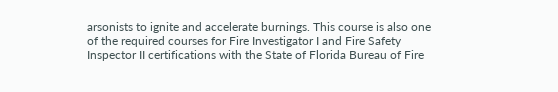arsonists to ignite and accelerate burnings. This course is also one of the required courses for Fire Investigator I and Fire Safety Inspector II certifications with the State of Florida Bureau of Fire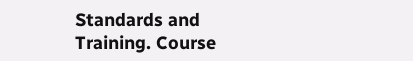Standards and Training. Course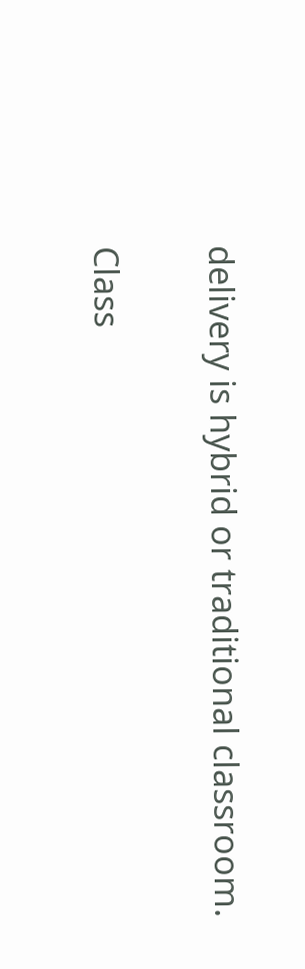delivery is hybrid or traditional classroom.

Class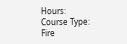Hours:
Course Type:
Fire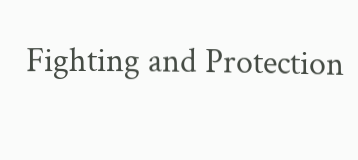Fighting and Protection